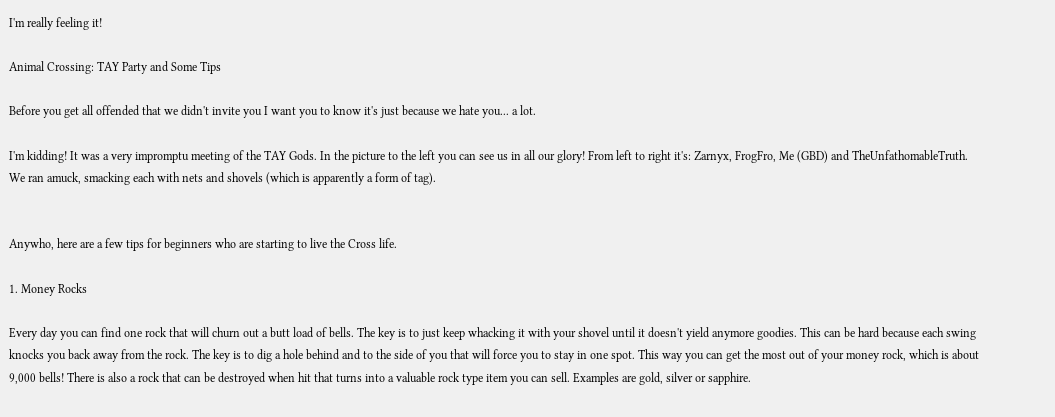I'm really feeling it!

Animal Crossing: TAY Party and Some Tips

Before you get all offended that we didn't invite you I want you to know it's just because we hate you... a lot.

I'm kidding! It was a very impromptu meeting of the TAY Gods. In the picture to the left you can see us in all our glory! From left to right it's: Zarnyx, FrogFro, Me (GBD) and TheUnfathomableTruth. We ran amuck, smacking each with nets and shovels (which is apparently a form of tag).


Anywho, here are a few tips for beginners who are starting to live the Cross life.

1. Money Rocks

Every day you can find one rock that will churn out a butt load of bells. The key is to just keep whacking it with your shovel until it doesn't yield anymore goodies. This can be hard because each swing knocks you back away from the rock. The key is to dig a hole behind and to the side of you that will force you to stay in one spot. This way you can get the most out of your money rock, which is about 9,000 bells! There is also a rock that can be destroyed when hit that turns into a valuable rock type item you can sell. Examples are gold, silver or sapphire.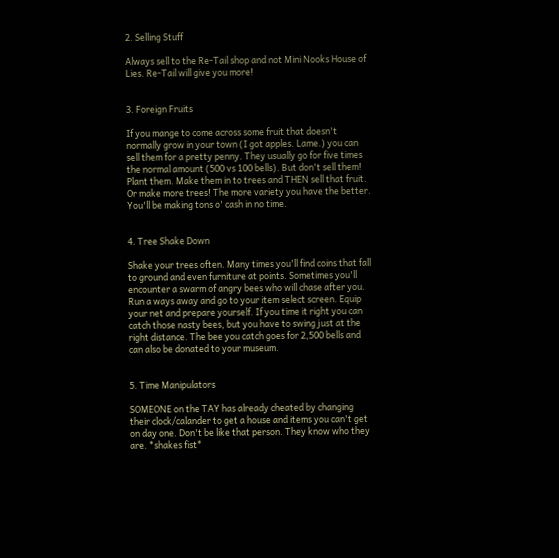2. Selling Stuff

Always sell to the Re-Tail shop and not Mini Nooks House of Lies. Re-Tail will give you more!


3. Foreign Fruits

If you mange to come across some fruit that doesn't normally grow in your town (I got apples. Lame.) you can sell them for a pretty penny. They usually go for five times the normal amount (500 vs 100 bells). But don't sell them! Plant them. Make them in to trees and THEN sell that fruit. Or make more trees! The more variety you have the better. You'll be making tons o' cash in no time.


4. Tree Shake Down

Shake your trees often. Many times you'll find coins that fall to ground and even furniture at points. Sometimes you'll encounter a swarm of angry bees who will chase after you. Run a ways away and go to your item select screen. Equip your net and prepare yourself. If you time it right you can catch those nasty bees, but you have to swing just at the right distance. The bee you catch goes for 2,500 bells and can also be donated to your museum.


5. Time Manipulators

SOMEONE on the TAY has already cheated by changing their clock/calander to get a house and items you can't get on day one. Don't be like that person. They know who they are. *shakes fist*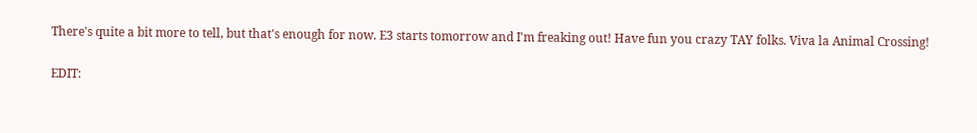There's quite a bit more to tell, but that's enough for now. E3 starts tomorrow and I'm freaking out! Have fun you crazy TAY folks. Viva la Animal Crossing!

EDIT: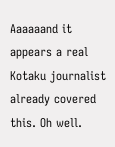Aaaaaand it appears a real Kotaku journalist already covered this. Oh well.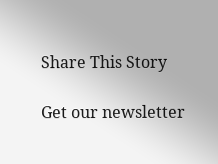Share This Story

Get our newsletter